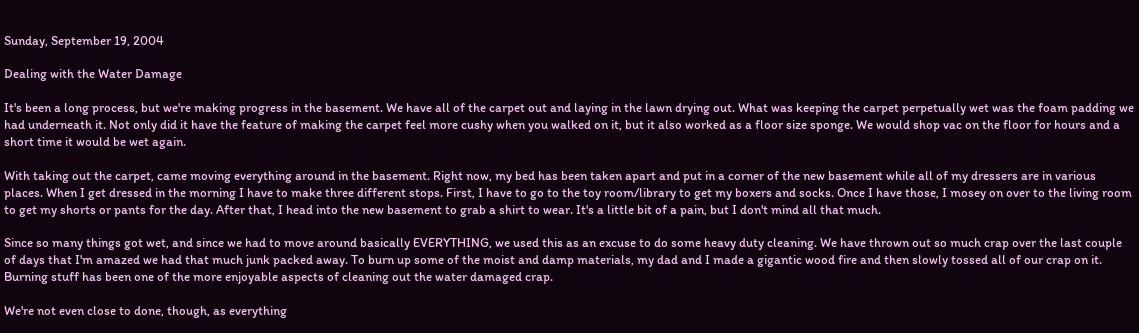Sunday, September 19, 2004

Dealing with the Water Damage

It's been a long process, but we're making progress in the basement. We have all of the carpet out and laying in the lawn drying out. What was keeping the carpet perpetually wet was the foam padding we had underneath it. Not only did it have the feature of making the carpet feel more cushy when you walked on it, but it also worked as a floor size sponge. We would shop vac on the floor for hours and a short time it would be wet again.

With taking out the carpet, came moving everything around in the basement. Right now, my bed has been taken apart and put in a corner of the new basement while all of my dressers are in various places. When I get dressed in the morning I have to make three different stops. First, I have to go to the toy room/library to get my boxers and socks. Once I have those, I mosey on over to the living room to get my shorts or pants for the day. After that, I head into the new basement to grab a shirt to wear. It's a little bit of a pain, but I don't mind all that much.

Since so many things got wet, and since we had to move around basically EVERYTHING, we used this as an excuse to do some heavy duty cleaning. We have thrown out so much crap over the last couple of days that I'm amazed we had that much junk packed away. To burn up some of the moist and damp materials, my dad and I made a gigantic wood fire and then slowly tossed all of our crap on it. Burning stuff has been one of the more enjoyable aspects of cleaning out the water damaged crap.

We're not even close to done, though, as everything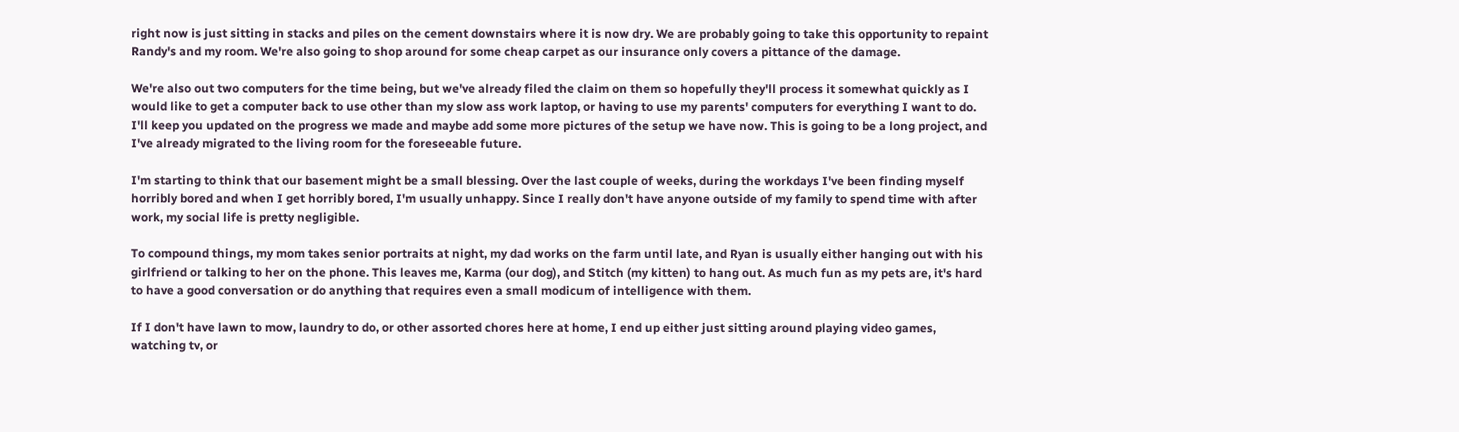right now is just sitting in stacks and piles on the cement downstairs where it is now dry. We are probably going to take this opportunity to repaint Randy's and my room. We're also going to shop around for some cheap carpet as our insurance only covers a pittance of the damage.

We're also out two computers for the time being, but we've already filed the claim on them so hopefully they'll process it somewhat quickly as I would like to get a computer back to use other than my slow ass work laptop, or having to use my parents' computers for everything I want to do. I'll keep you updated on the progress we made and maybe add some more pictures of the setup we have now. This is going to be a long project, and I've already migrated to the living room for the foreseeable future.

I'm starting to think that our basement might be a small blessing. Over the last couple of weeks, during the workdays I've been finding myself horribly bored and when I get horribly bored, I'm usually unhappy. Since I really don't have anyone outside of my family to spend time with after work, my social life is pretty negligible.

To compound things, my mom takes senior portraits at night, my dad works on the farm until late, and Ryan is usually either hanging out with his girlfriend or talking to her on the phone. This leaves me, Karma (our dog), and Stitch (my kitten) to hang out. As much fun as my pets are, it's hard to have a good conversation or do anything that requires even a small modicum of intelligence with them.

If I don't have lawn to mow, laundry to do, or other assorted chores here at home, I end up either just sitting around playing video games, watching tv, or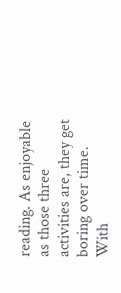reading. As enjoyable as those three activities are, they get boring over time. With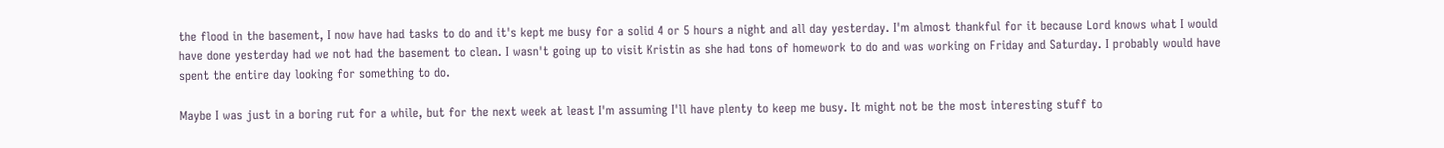the flood in the basement, I now have had tasks to do and it's kept me busy for a solid 4 or 5 hours a night and all day yesterday. I'm almost thankful for it because Lord knows what I would have done yesterday had we not had the basement to clean. I wasn't going up to visit Kristin as she had tons of homework to do and was working on Friday and Saturday. I probably would have spent the entire day looking for something to do.

Maybe I was just in a boring rut for a while, but for the next week at least I'm assuming I'll have plenty to keep me busy. It might not be the most interesting stuff to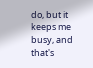do, but it keeps me busy, and that's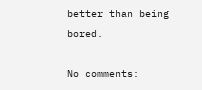better than being bored.

No comments: